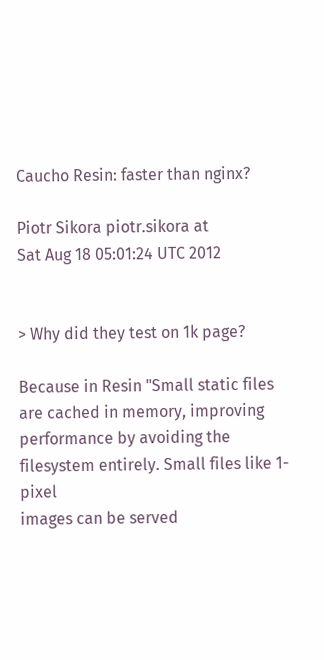Caucho Resin: faster than nginx?

Piotr Sikora piotr.sikora at
Sat Aug 18 05:01:24 UTC 2012


> Why did they test on 1k page?

Because in Resin "Small static files are cached in memory, improving
performance by avoiding the filesystem entirely. Small files like 1-pixel
images can be served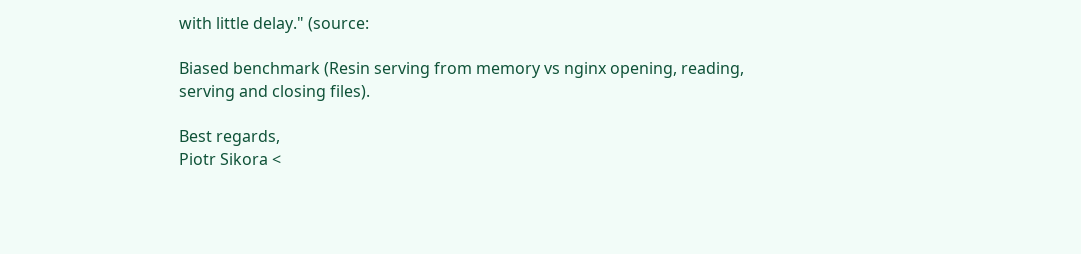with little delay." (source:

Biased benchmark (Resin serving from memory vs nginx opening, reading,
serving and closing files).

Best regards,
Piotr Sikora <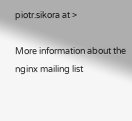piotr.sikora at >

More information about the nginx mailing list